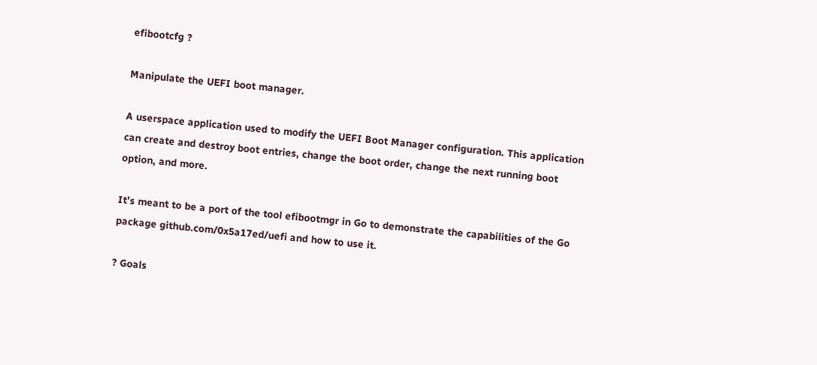efibootcfg ?

Manipulate the UEFI boot manager.

A userspace application used to modify the UEFI Boot Manager configuration. This application can create and destroy boot entries, change the boot order, change the next running boot option, and more.

It’s meant to be a port of the tool efibootmgr in Go to demonstrate the capabilities of the Go package github.com/0x5a17ed/uefi and how to use it.

? Goals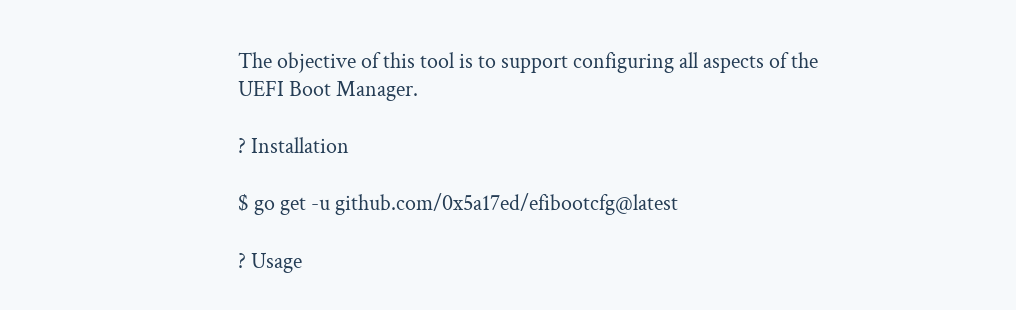The objective of this tool is to support configuring all aspects of the UEFI Boot Manager.

? Installation

$ go get -u github.com/0x5a17ed/efibootcfg@latest

? Usage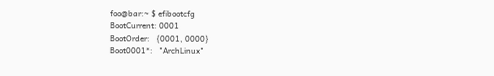foo@bar:~ $ efibootcfg
BootCurrent: 0001
BootOrder:   {0001, 0000}
Boot0001*:   "ArchLinux"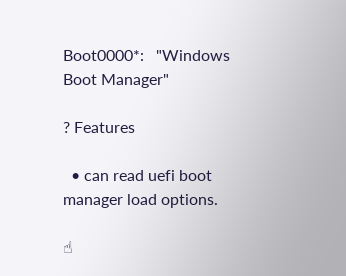Boot0000*:   "Windows Boot Manager"

? Features

  • can read uefi boot manager load options.

☝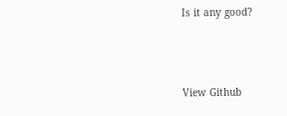Is it any good?



View Github